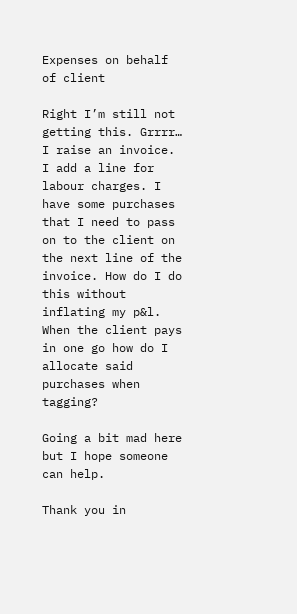Expenses on behalf of client

Right I’m still not getting this. Grrrr…
I raise an invoice. I add a line for labour charges. I have some purchases that I need to pass on to the client on the next line of the invoice. How do I do this without inflating my p&l.
When the client pays in one go how do I allocate said purchases when tagging?

Going a bit mad here but I hope someone can help.

Thank you in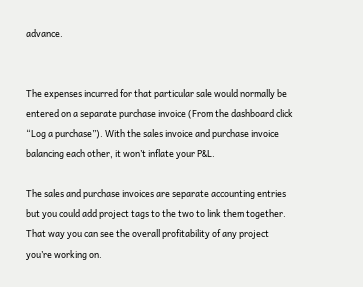advance.


The expenses incurred for that particular sale would normally be entered on a separate purchase invoice (From the dashboard click “Log a purchase”). With the sales invoice and purchase invoice balancing each other, it won’t inflate your P&L.

The sales and purchase invoices are separate accounting entries but you could add project tags to the two to link them together. That way you can see the overall profitability of any project you’re working on.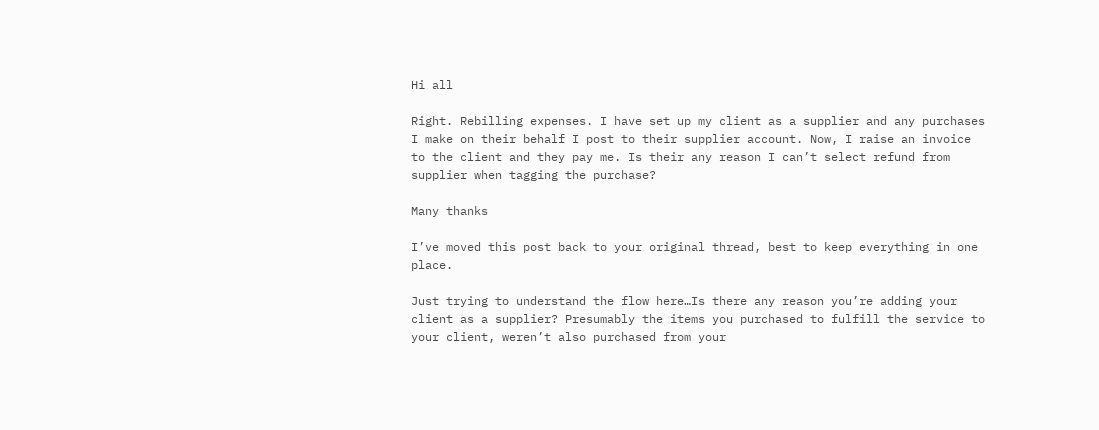Hi all

Right. Rebilling expenses. I have set up my client as a supplier and any purchases I make on their behalf I post to their supplier account. Now, I raise an invoice to the client and they pay me. Is their any reason I can’t select refund from supplier when tagging the purchase?

Many thanks

I’ve moved this post back to your original thread, best to keep everything in one place.

Just trying to understand the flow here…Is there any reason you’re adding your client as a supplier? Presumably the items you purchased to fulfill the service to your client, weren’t also purchased from your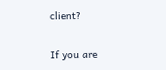client?

If you are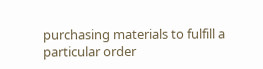purchasing materials to fulfill a particular order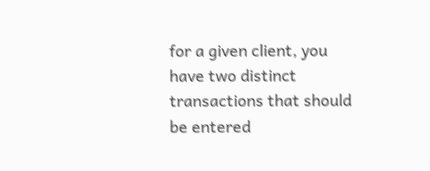for a given client, you have two distinct transactions that should be entered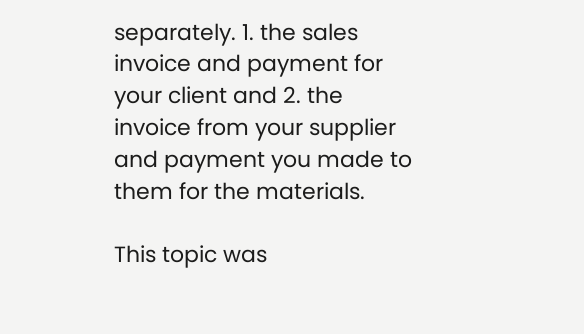separately. 1. the sales invoice and payment for your client and 2. the invoice from your supplier and payment you made to them for the materials.

This topic was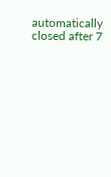automatically closed after 7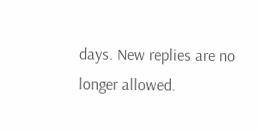days. New replies are no longer allowed.